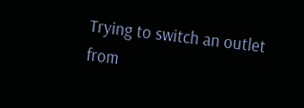Trying to switch an outlet from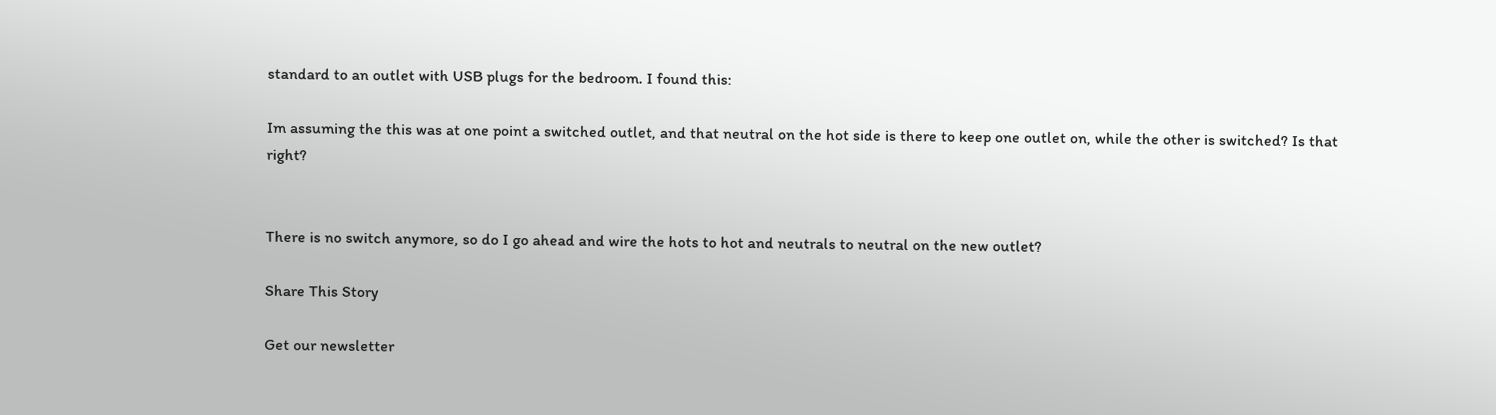standard to an outlet with USB plugs for the bedroom. I found this:

Im assuming the this was at one point a switched outlet, and that neutral on the hot side is there to keep one outlet on, while the other is switched? Is that right?


There is no switch anymore, so do I go ahead and wire the hots to hot and neutrals to neutral on the new outlet?

Share This Story

Get our newsletter